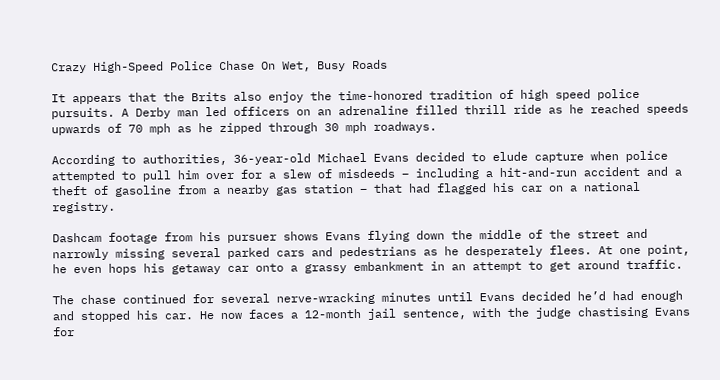Crazy High-Speed Police Chase On Wet, Busy Roads

It appears that the Brits also enjoy the time-honored tradition of high speed police pursuits. A Derby man led officers on an adrenaline filled thrill ride as he reached speeds upwards of 70 mph as he zipped through 30 mph roadways.

According to authorities, 36-year-old Michael Evans decided to elude capture when police attempted to pull him over for a slew of misdeeds – including a hit-and-run accident and a theft of gasoline from a nearby gas station – that had flagged his car on a national registry.

Dashcam footage from his pursuer shows Evans flying down the middle of the street and narrowly missing several parked cars and pedestrians as he desperately flees. At one point, he even hops his getaway car onto a grassy embankment in an attempt to get around traffic.

The chase continued for several nerve-wracking minutes until Evans decided he’d had enough and stopped his car. He now faces a 12-month jail sentence, with the judge chastising Evans for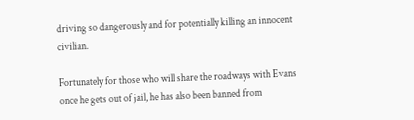driving so dangerously and for potentially killing an innocent civilian.

Fortunately for those who will share the roadways with Evans once he gets out of jail, he has also been banned from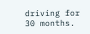driving for 30 months.